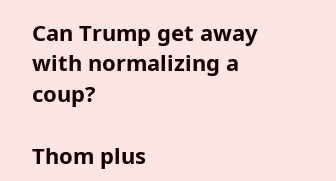Can Trump get away with normalizing a coup?

Thom plus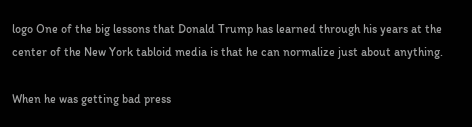logo One of the big lessons that Donald Trump has learned through his years at the center of the New York tabloid media is that he can normalize just about anything.

When he was getting bad press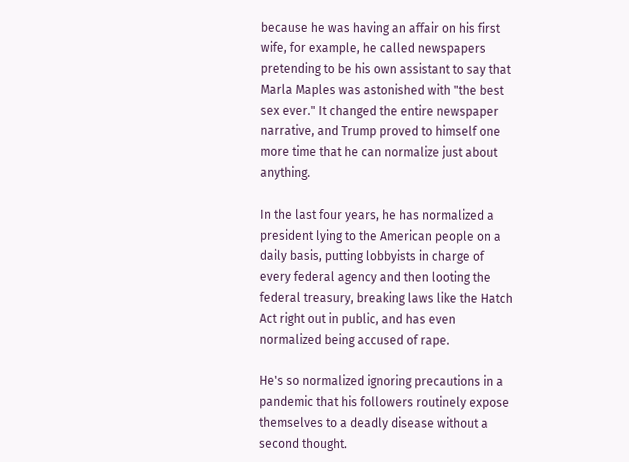because he was having an affair on his first wife, for example, he called newspapers pretending to be his own assistant to say that Marla Maples was astonished with "the best sex ever." It changed the entire newspaper narrative, and Trump proved to himself one more time that he can normalize just about anything.

In the last four years, he has normalized a president lying to the American people on a daily basis, putting lobbyists in charge of every federal agency and then looting the federal treasury, breaking laws like the Hatch Act right out in public, and has even normalized being accused of rape.

He's so normalized ignoring precautions in a pandemic that his followers routinely expose themselves to a deadly disease without a second thought.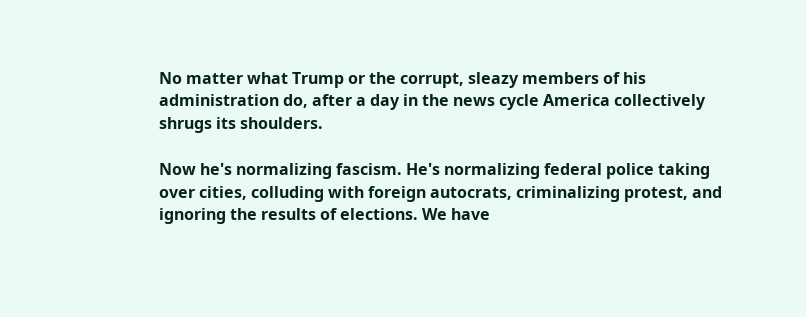No matter what Trump or the corrupt, sleazy members of his administration do, after a day in the news cycle America collectively shrugs its shoulders.

Now he's normalizing fascism. He's normalizing federal police taking over cities, colluding with foreign autocrats, criminalizing protest, and ignoring the results of elections. We have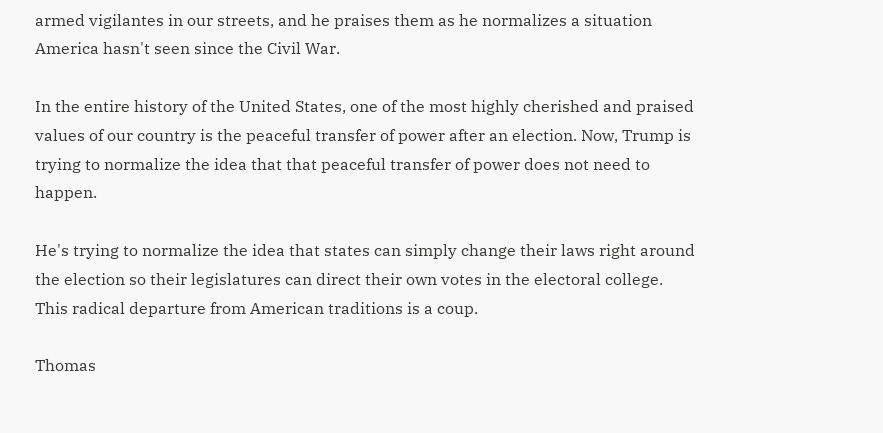armed vigilantes in our streets, and he praises them as he normalizes a situation America hasn't seen since the Civil War.

In the entire history of the United States, one of the most highly cherished and praised values of our country is the peaceful transfer of power after an election. Now, Trump is trying to normalize the idea that that peaceful transfer of power does not need to happen.

He's trying to normalize the idea that states can simply change their laws right around the election so their legislatures can direct their own votes in the electoral college. This radical departure from American traditions is a coup.

Thomas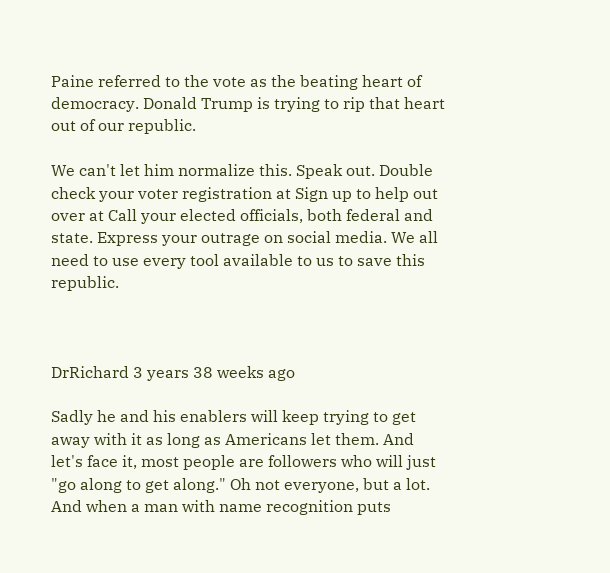Paine referred to the vote as the beating heart of democracy. Donald Trump is trying to rip that heart out of our republic.

We can't let him normalize this. Speak out. Double check your voter registration at Sign up to help out over at Call your elected officials, both federal and state. Express your outrage on social media. We all need to use every tool available to us to save this republic.



DrRichard 3 years 38 weeks ago

Sadly he and his enablers will keep trying to get away with it as long as Americans let them. And let's face it, most people are followers who will just "go along to get along." Oh not everyone, but a lot. And when a man with name recognition puts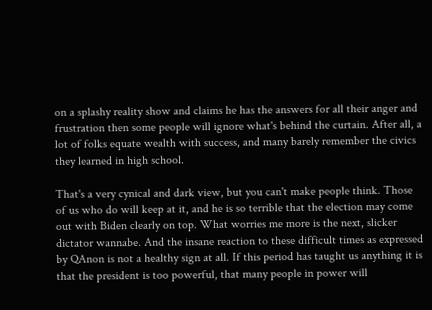on a splashy reality show and claims he has the answers for all their anger and frustration then some people will ignore what's behind the curtain. After all, a lot of folks equate wealth with success, and many barely remember the civics they learned in high school.

That's a very cynical and dark view, but you can't make people think. Those of us who do will keep at it, and he is so terrible that the election may come out with Biden clearly on top. What worries me more is the next, slicker dictator wannabe. And the insane reaction to these difficult times as expressed by QAnon is not a healthy sign at all. If this period has taught us anything it is that the president is too powerful, that many people in power will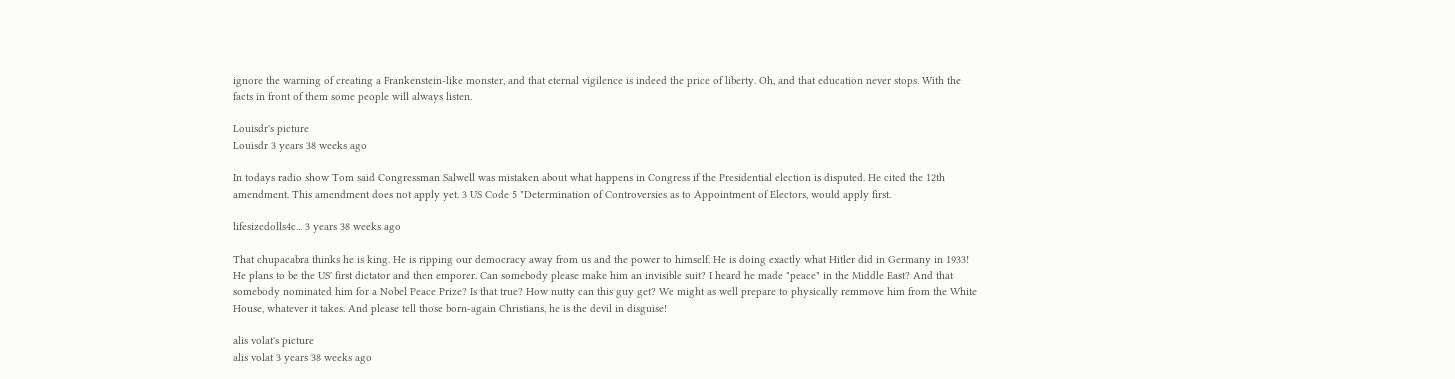ignore the warning of creating a Frankenstein-like monster, and that eternal vigilence is indeed the price of liberty. Oh, and that education never stops. With the facts in front of them some people will always listen.

Louisdr's picture
Louisdr 3 years 38 weeks ago

In todays radio show Tom said Congressman Salwell was mistaken about what happens in Congress if the Presidential election is disputed. He cited the 12th amendment. This amendment does not apply yet. 3 US Code 5 "Determination of Controversies as to Appointment of Electors, would apply first.

lifesizedolls4c... 3 years 38 weeks ago

That chupacabra thinks he is king. He is ripping our democracy away from us and the power to himself. He is doing exactly what Hitler did in Germany in 1933! He plans to be the US' first dictator and then emporer. Can somebody please make him an invisible suit? I heard he made "peace" in the Middle East? And that somebody nominated him for a Nobel Peace Prize? Is that true? How nutty can this guy get? We might as well prepare to physically remmove him from the White House, whatever it takes. And please tell those born-again Christians, he is the devil in disguise!

alis volat's picture
alis volat 3 years 38 weeks ago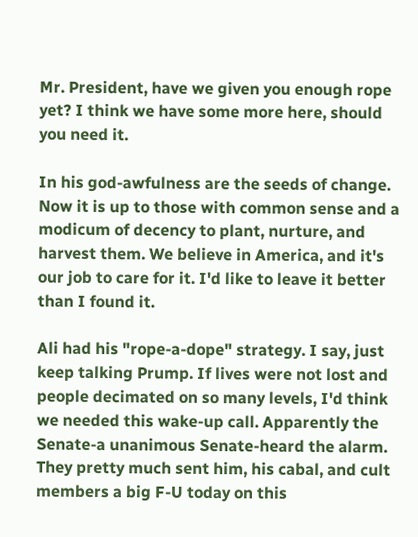Mr. President, have we given you enough rope yet? I think we have some more here, should you need it.

In his god-awfulness are the seeds of change. Now it is up to those with common sense and a modicum of decency to plant, nurture, and harvest them. We believe in America, and it's our job to care for it. I'd like to leave it better than I found it.

Ali had his "rope-a-dope" strategy. I say, just keep talking Prump. If lives were not lost and people decimated on so many levels, I'd think we needed this wake-up call. Apparently the Senate-a unanimous Senate-heard the alarm. They pretty much sent him, his cabal, and cult members a big F-U today on this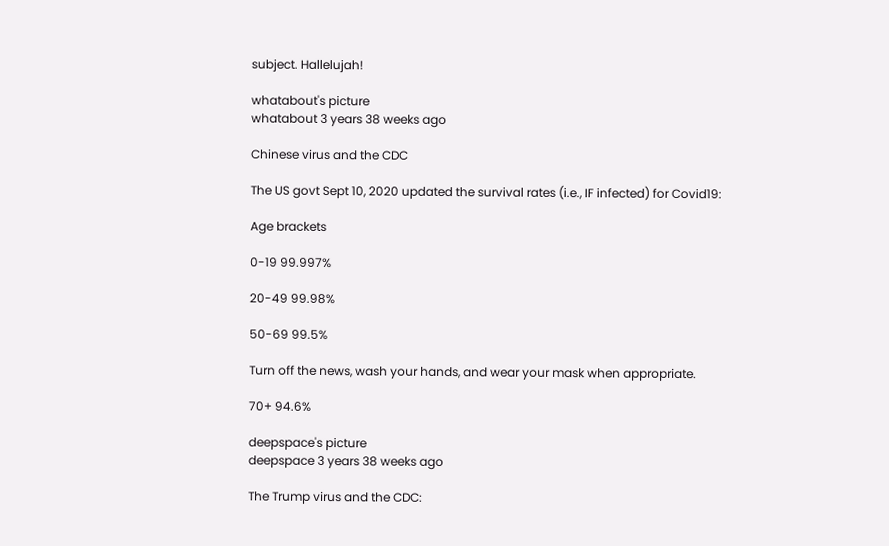subject. Hallelujah!

whatabout's picture
whatabout 3 years 38 weeks ago

Chinese virus and the CDC

The US govt Sept 10, 2020 updated the survival rates (i.e., IF infected) for Covid19:

Age brackets

0-19 99.997%

20-49 99.98%

50-69 99.5%

Turn off the news, wash your hands, and wear your mask when appropriate.

70+ 94.6%

deepspace's picture
deepspace 3 years 38 weeks ago

The Trump virus and the CDC: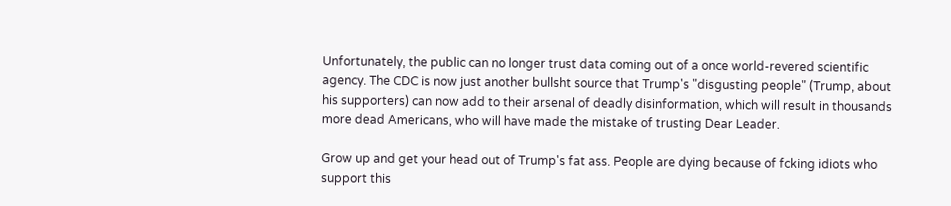Unfortunately, the public can no longer trust data coming out of a once world-revered scientific agency. The CDC is now just another bullsht source that Trump's "disgusting people" (Trump, about his supporters) can now add to their arsenal of deadly disinformation, which will result in thousands more dead Americans, who will have made the mistake of trusting Dear Leader.

Grow up and get your head out of Trump's fat ass. People are dying because of fcking idiots who support this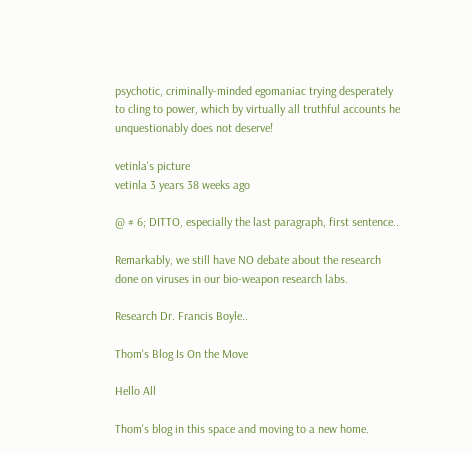psychotic, criminally-minded egomaniac trying desperately to cling to power, which by virtually all truthful accounts he unquestionably does not deserve!

vetinla's picture
vetinla 3 years 38 weeks ago

@ # 6; DITTO, especially the last paragraph, first sentence..

Remarkably, we still have NO debate about the research done on viruses in our bio-weapon research labs.

Research Dr. Francis Boyle..

Thom's Blog Is On the Move

Hello All

Thom's blog in this space and moving to a new home.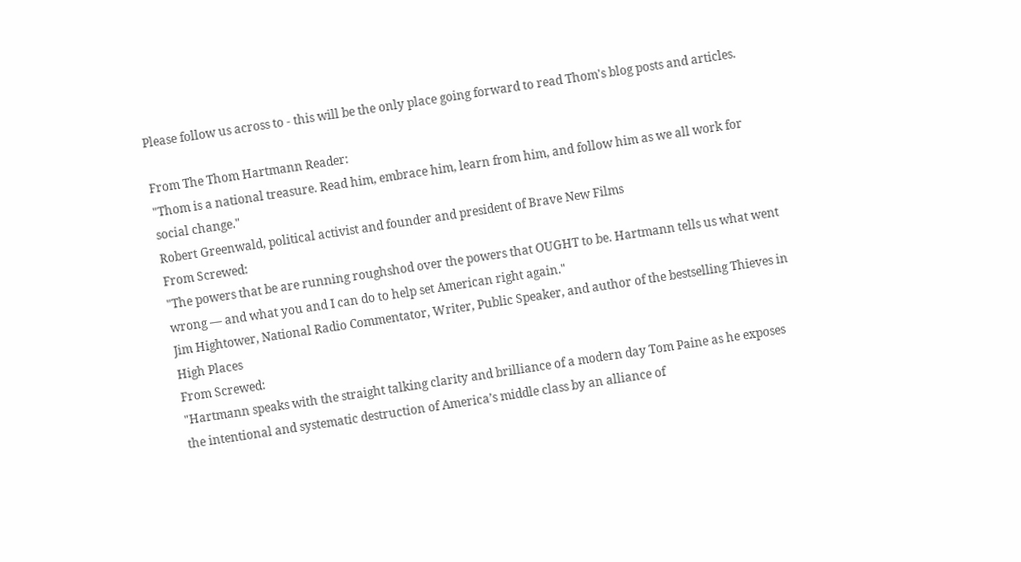Please follow us across to - this will be the only place going forward to read Thom's blog posts and articles.

From The Thom Hartmann Reader:
"Thom is a national treasure. Read him, embrace him, learn from him, and follow him as we all work for social change."
Robert Greenwald, political activist and founder and president of Brave New Films
From Screwed:
"The powers that be are running roughshod over the powers that OUGHT to be. Hartmann tells us what went wrong — and what you and I can do to help set American right again."
Jim Hightower, National Radio Commentator, Writer, Public Speaker, and author of the bestselling Thieves in High Places
From Screwed:
"Hartmann speaks with the straight talking clarity and brilliance of a modern day Tom Paine as he exposes the intentional and systematic destruction of America’s middle class by an alliance of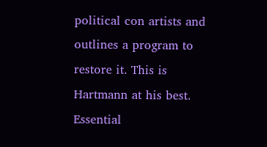political con artists and outlines a program to restore it. This is Hartmann at his best. Essential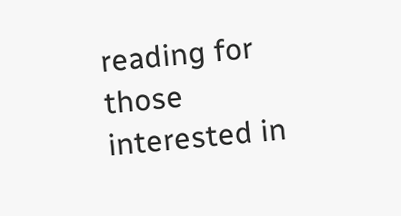reading for those interested in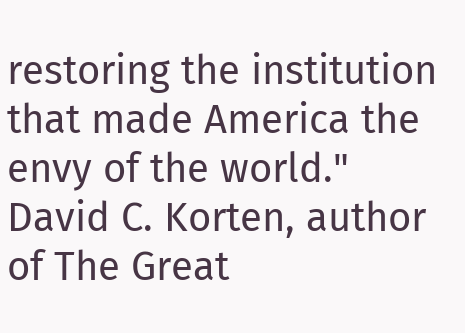restoring the institution that made America the envy of the world."
David C. Korten, author of The Great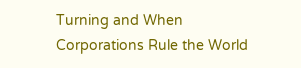Turning and When Corporations Rule the World